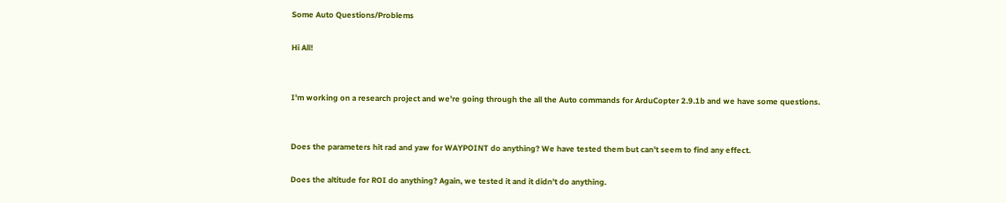Some Auto Questions/Problems

Hi All!


I'm working on a research project and we're going through the all the Auto commands for ArduCopter 2.9.1b and we have some questions.


Does the parameters hit rad and yaw for WAYPOINT do anything? We have tested them but can't seem to find any effect.

Does the altitude for ROI do anything? Again, we tested it and it didn't do anything.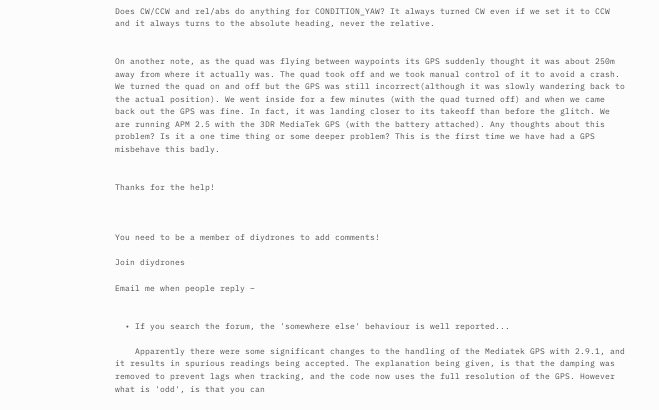Does CW/CCW and rel/abs do anything for CONDITION_YAW? It always turned CW even if we set it to CCW and it always turns to the absolute heading, never the relative.


On another note, as the quad was flying between waypoints its GPS suddenly thought it was about 250m away from where it actually was. The quad took off and we took manual control of it to avoid a crash. We turned the quad on and off but the GPS was still incorrect(although it was slowly wandering back to the actual position). We went inside for a few minutes (with the quad turned off) and when we came back out the GPS was fine. In fact, it was landing closer to its takeoff than before the glitch. We are running APM 2.5 with the 3DR MediaTek GPS (with the battery attached). Any thoughts about this problem? Is it a one time thing or some deeper problem? This is the first time we have had a GPS misbehave this badly.


Thanks for the help!



You need to be a member of diydrones to add comments!

Join diydrones

Email me when people reply –


  • If you search the forum, the 'somewhere else' behaviour is well reported...

    Apparently there were some significant changes to the handling of the Mediatek GPS with 2.9.1, and it results in spurious readings being accepted. The explanation being given, is that the damping was removed to prevent lags when tracking, and the code now uses the full resolution of the GPS. However what is 'odd', is that you can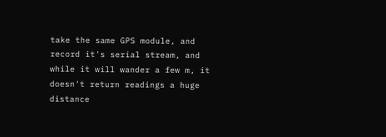take the same GPS module, and record it's serial stream, and while it will wander a few m, it doesn't return readings a huge distance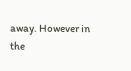away. However in the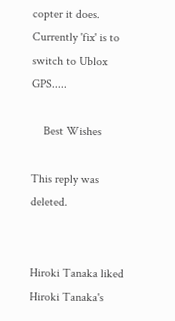copter it does. Currently 'fix' is to switch to Ublox GPS.....

    Best Wishes

This reply was deleted.


Hiroki Tanaka liked Hiroki Tanaka's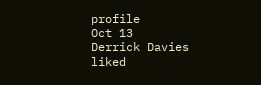profile
Oct 13
Derrick Davies liked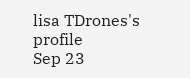lisa TDrones's profile
Sep 23